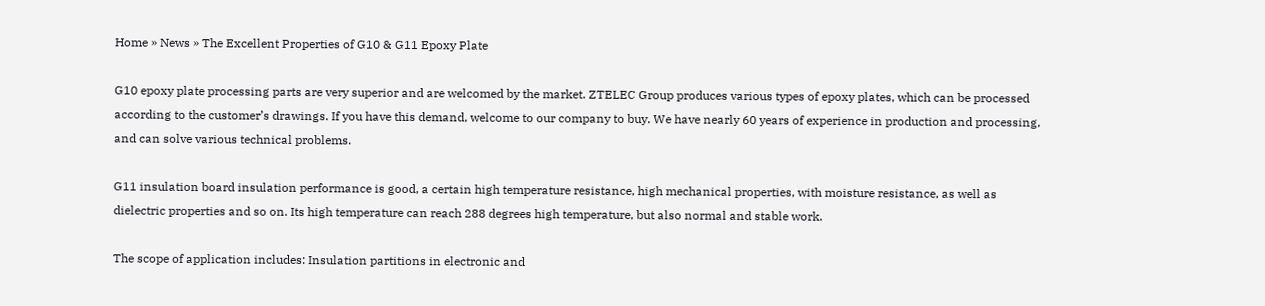Home » News » The Excellent Properties of G10 & G11 Epoxy Plate

G10 epoxy plate processing parts are very superior and are welcomed by the market. ZTELEC Group produces various types of epoxy plates, which can be processed according to the customer’s drawings. If you have this demand, welcome to our company to buy. We have nearly 60 years of experience in production and processing, and can solve various technical problems.

G11 insulation board insulation performance is good, a certain high temperature resistance, high mechanical properties, with moisture resistance, as well as dielectric properties and so on. Its high temperature can reach 288 degrees high temperature, but also normal and stable work.

The scope of application includes: Insulation partitions in electronic and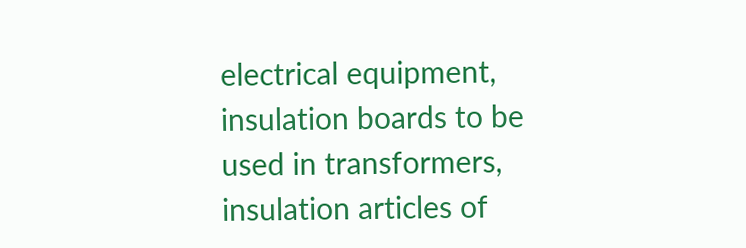electrical equipment, insulation boards to be used in transformers, insulation articles of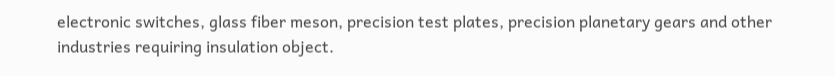electronic switches, glass fiber meson, precision test plates, precision planetary gears and other industries requiring insulation object.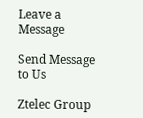Leave a Message

Send Message to Us

Ztelec Group